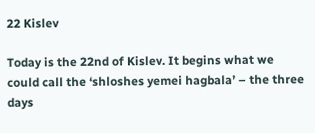22 Kislev

Today is the 22nd of Kislev. It begins what we could call the ‘shloshes yemei hagbala’ – the three days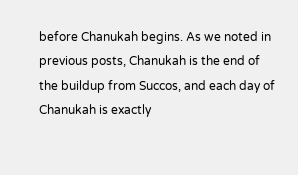before Chanukah begins. As we noted in previous posts, Chanukah is the end of the buildup from Succos, and each day of Chanukah is exactly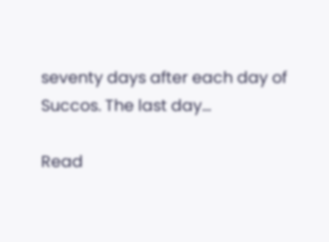seventy days after each day of Succos. The last day…

Read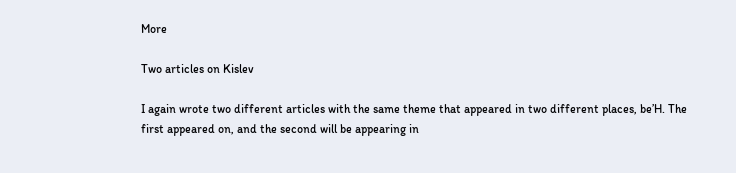More

Two articles on Kislev

I again wrote two different articles with the same theme that appeared in two different places, be’H. The first appeared on, and the second will be appearing in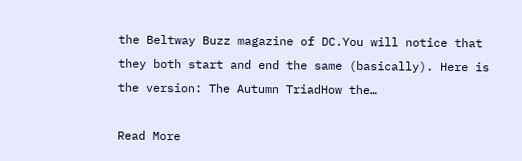the Beltway Buzz magazine of DC.You will notice that they both start and end the same (basically). Here is the version: The Autumn TriadHow the…

Read More